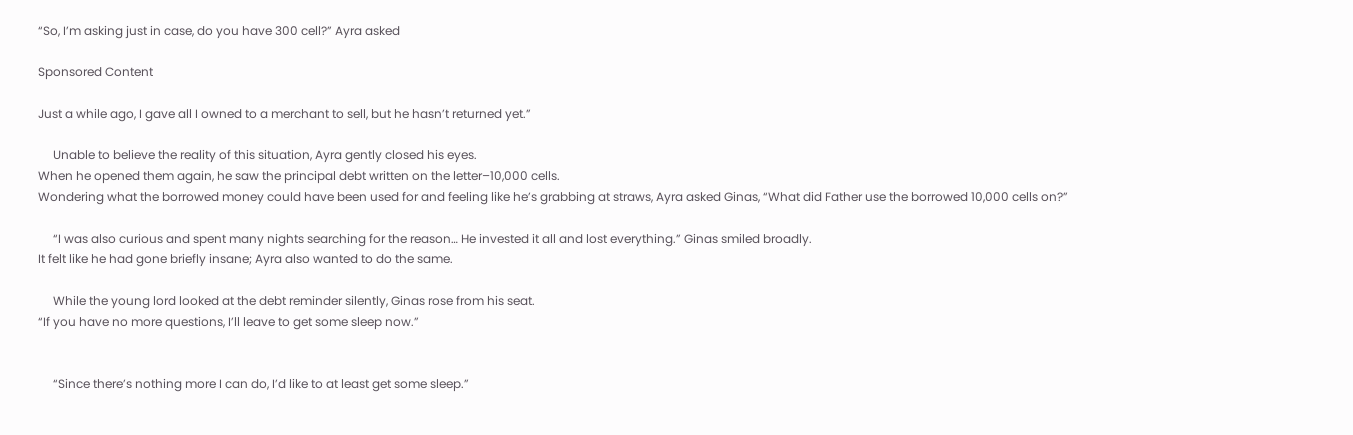“So, I’m asking just in case, do you have 300 cell?” Ayra asked

Sponsored Content

Just a while ago, I gave all I owned to a merchant to sell, but he hasn’t returned yet.”

     Unable to believe the reality of this situation, Ayra gently closed his eyes.
When he opened them again, he saw the principal debt written on the letter–10,000 cells.
Wondering what the borrowed money could have been used for and feeling like he’s grabbing at straws, Ayra asked Ginas, “What did Father use the borrowed 10,000 cells on?”

     “I was also curious and spent many nights searching for the reason… He invested it all and lost everything.” Ginas smiled broadly.
It felt like he had gone briefly insane; Ayra also wanted to do the same.

     While the young lord looked at the debt reminder silently, Ginas rose from his seat.
“If you have no more questions, I’ll leave to get some sleep now.”


     “Since there’s nothing more I can do, I’d like to at least get some sleep.”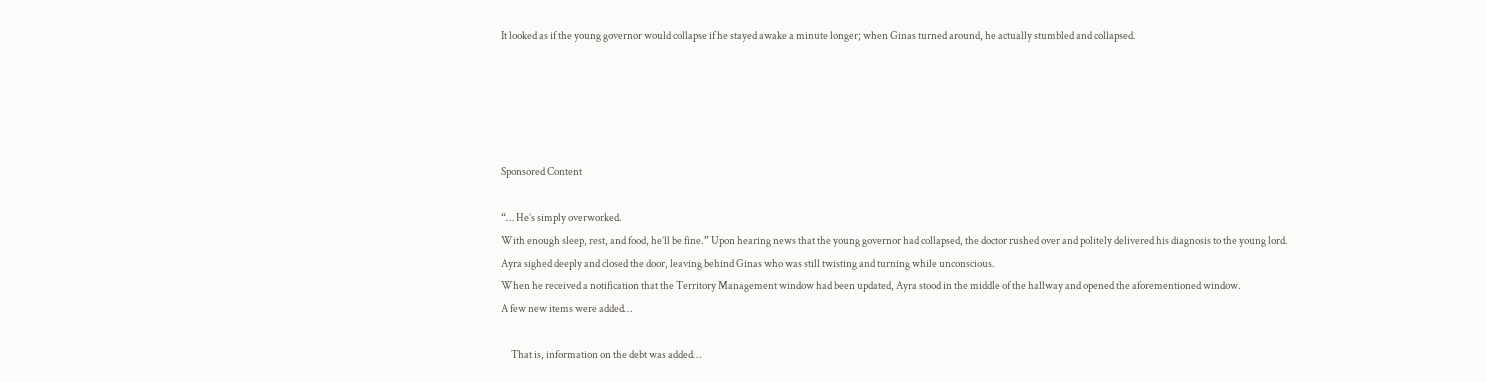It looked as if the young governor would collapse if he stayed awake a minute longer; when Ginas turned around, he actually stumbled and collapsed.





Sponsored Content

“… He’s simply overworked.
With enough sleep, rest, and food, he’ll be fine.” Upon hearing news that the young governor had collapsed, the doctor rushed over and politely delivered his diagnosis to the young lord.
Ayra sighed deeply and closed the door, leaving behind Ginas who was still twisting and turning while unconscious.
When he received a notification that the Territory Management window had been updated, Ayra stood in the middle of the hallway and opened the aforementioned window.
A few new items were added…

     That is, information on the debt was added…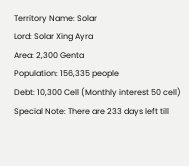Territory Name: Solar
Lord: Solar Xing Ayra
Area: 2,300 Genta
Population: 156,335 people
Debt: 10,300 Cell (Monthly interest 50 cell)
Special Note: There are 233 days left till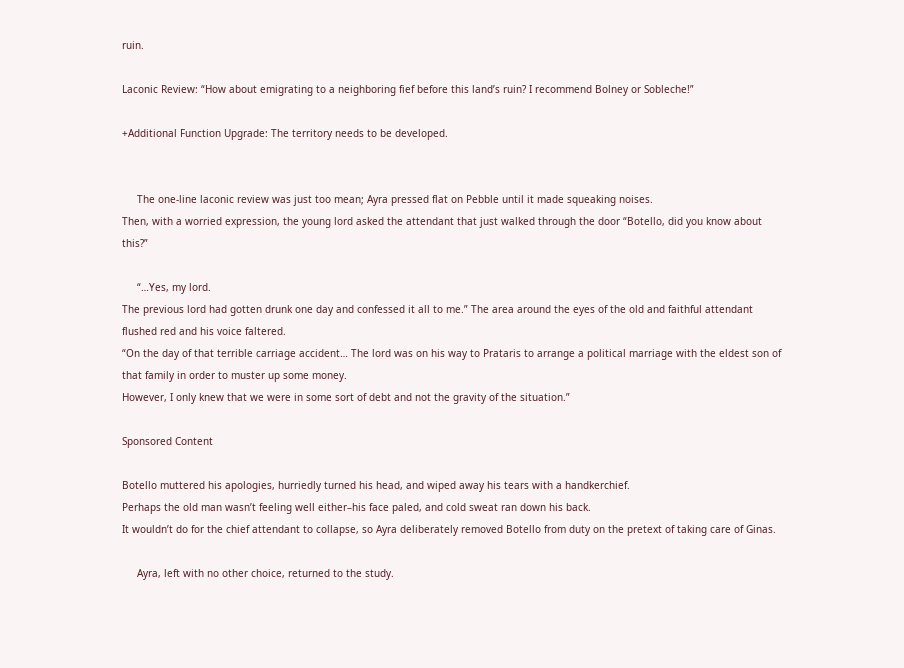ruin.

Laconic Review: “How about emigrating to a neighboring fief before this land’s ruin? I recommend Bolney or Sobleche!”

+Additional Function Upgrade: The territory needs to be developed.


     The one-line laconic review was just too mean; Ayra pressed flat on Pebble until it made squeaking noises.
Then, with a worried expression, the young lord asked the attendant that just walked through the door “Botello, did you know about this?”

     “…Yes, my lord.
The previous lord had gotten drunk one day and confessed it all to me.” The area around the eyes of the old and faithful attendant flushed red and his voice faltered.
“On the day of that terrible carriage accident… The lord was on his way to Prataris to arrange a political marriage with the eldest son of that family in order to muster up some money.
However, I only knew that we were in some sort of debt and not the gravity of the situation.”

Sponsored Content

Botello muttered his apologies, hurriedly turned his head, and wiped away his tears with a handkerchief.
Perhaps the old man wasn’t feeling well either–his face paled, and cold sweat ran down his back.
It wouldn’t do for the chief attendant to collapse, so Ayra deliberately removed Botello from duty on the pretext of taking care of Ginas.

     Ayra, left with no other choice, returned to the study.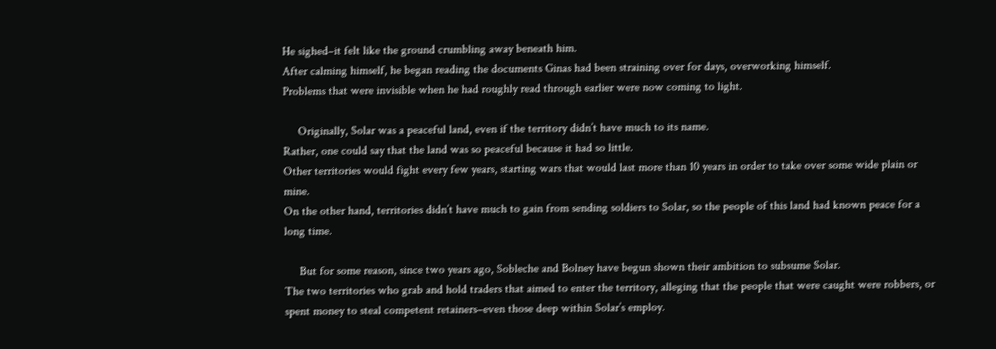He sighed–it felt like the ground crumbling away beneath him.
After calming himself, he began reading the documents Ginas had been straining over for days, overworking himself.
Problems that were invisible when he had roughly read through earlier were now coming to light.

     Originally, Solar was a peaceful land, even if the territory didn’t have much to its name.
Rather, one could say that the land was so peaceful because it had so little.
Other territories would fight every few years, starting wars that would last more than 10 years in order to take over some wide plain or mine.
On the other hand, territories didn’t have much to gain from sending soldiers to Solar, so the people of this land had known peace for a long time.

     But for some reason, since two years ago, Sobleche and Bolney have begun shown their ambition to subsume Solar.
The two territories who grab and hold traders that aimed to enter the territory, alleging that the people that were caught were robbers, or spent money to steal competent retainers–even those deep within Solar’s employ.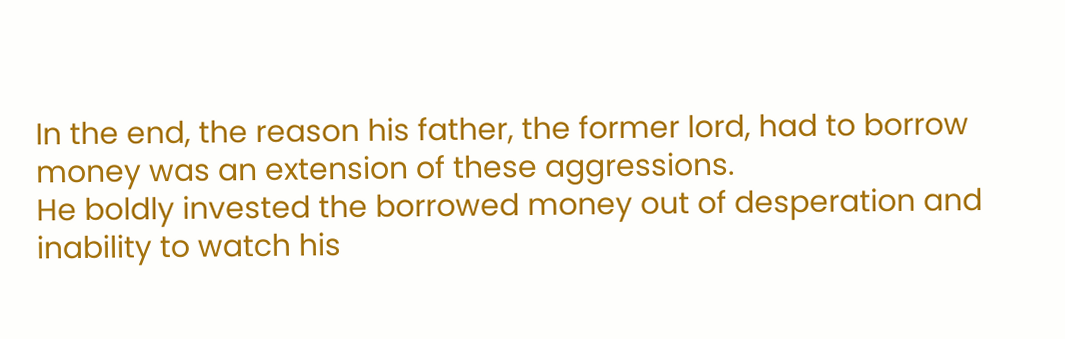In the end, the reason his father, the former lord, had to borrow money was an extension of these aggressions.
He boldly invested the borrowed money out of desperation and inability to watch his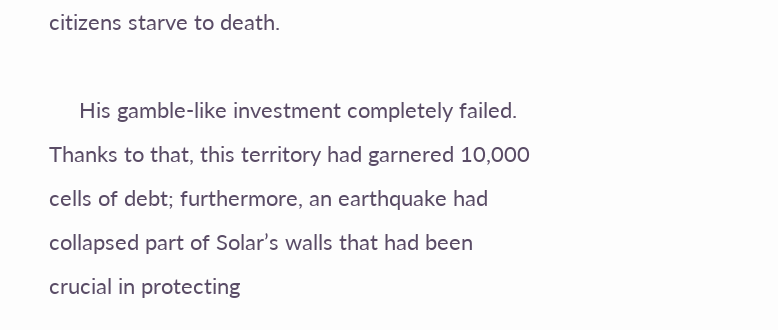citizens starve to death.

     His gamble-like investment completely failed.
Thanks to that, this territory had garnered 10,000 cells of debt; furthermore, an earthquake had collapsed part of Solar’s walls that had been crucial in protecting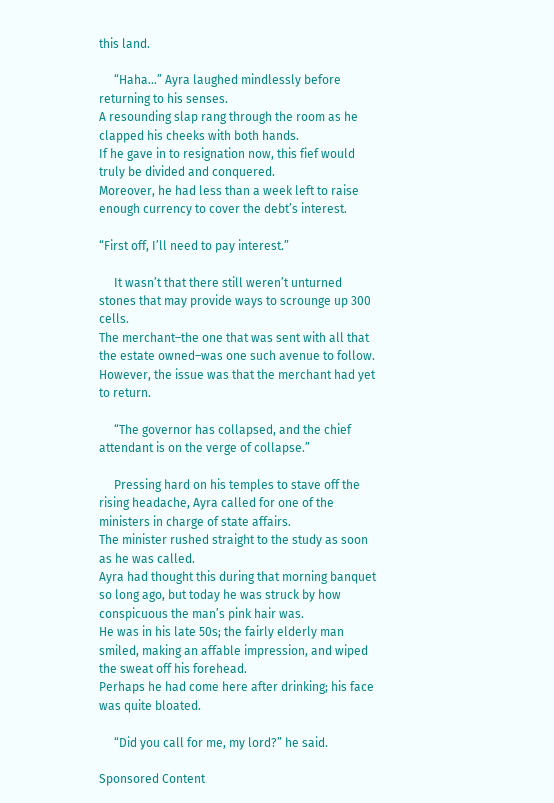this land.

     “Haha…” Ayra laughed mindlessly before returning to his senses.
A resounding slap rang through the room as he clapped his cheeks with both hands.
If he gave in to resignation now, this fief would truly be divided and conquered.
Moreover, he had less than a week left to raise enough currency to cover the debt’s interest.

“First off, I’ll need to pay interest.”

     It wasn’t that there still weren’t unturned stones that may provide ways to scrounge up 300 cells.
The merchant–the one that was sent with all that the estate owned–was one such avenue to follow.
However, the issue was that the merchant had yet to return.

     “The governor has collapsed, and the chief attendant is on the verge of collapse.”

     Pressing hard on his temples to stave off the rising headache, Ayra called for one of the ministers in charge of state affairs.
The minister rushed straight to the study as soon as he was called.
Ayra had thought this during that morning banquet so long ago, but today he was struck by how conspicuous the man’s pink hair was.
He was in his late 50s; the fairly elderly man smiled, making an affable impression, and wiped the sweat off his forehead.
Perhaps he had come here after drinking; his face was quite bloated.

     “Did you call for me, my lord?” he said.

Sponsored Content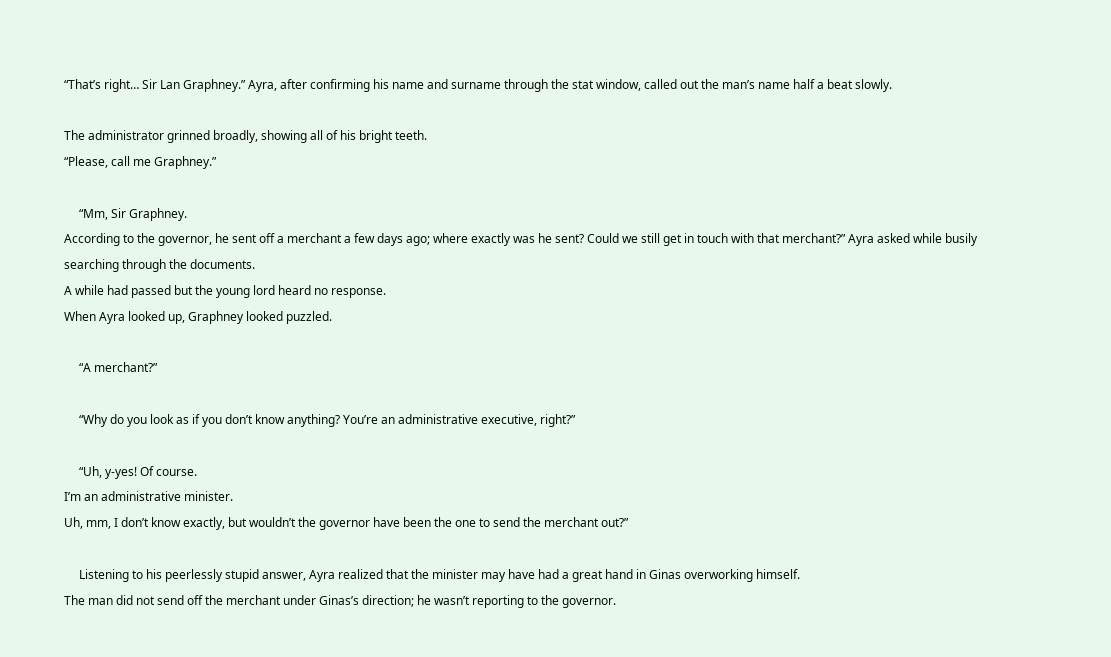“That’s right… Sir Lan Graphney.” Ayra, after confirming his name and surname through the stat window, called out the man’s name half a beat slowly.

The administrator grinned broadly, showing all of his bright teeth.
“Please, call me Graphney.”

     “Mm, Sir Graphney.
According to the governor, he sent off a merchant a few days ago; where exactly was he sent? Could we still get in touch with that merchant?” Ayra asked while busily searching through the documents.
A while had passed but the young lord heard no response.
When Ayra looked up, Graphney looked puzzled.

     “A merchant?”

     “Why do you look as if you don’t know anything? You’re an administrative executive, right?”

     “Uh, y-yes! Of course.
I’m an administrative minister.
Uh, mm, I don’t know exactly, but wouldn’t the governor have been the one to send the merchant out?”

     Listening to his peerlessly stupid answer, Ayra realized that the minister may have had a great hand in Ginas overworking himself.
The man did not send off the merchant under Ginas’s direction; he wasn’t reporting to the governor.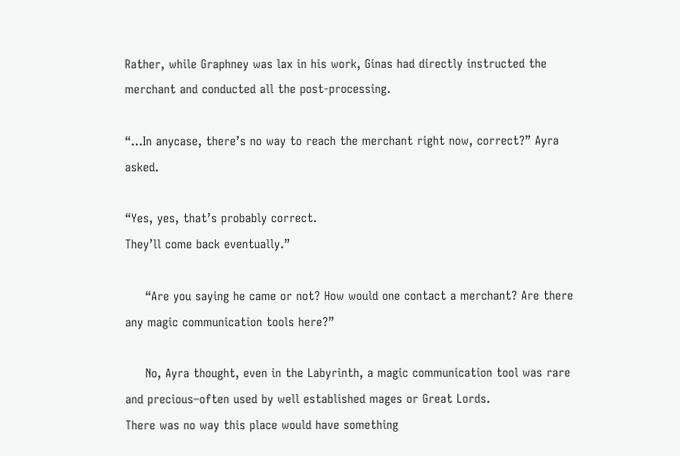Rather, while Graphney was lax in his work, Ginas had directly instructed the merchant and conducted all the post-processing.

“…In anycase, there’s no way to reach the merchant right now, correct?” Ayra asked.

“Yes, yes, that’s probably correct.
They’ll come back eventually.”

     “Are you saying he came or not? How would one contact a merchant? Are there any magic communication tools here?”

     No, Ayra thought, even in the Labyrinth, a magic communication tool was rare and precious–often used by well established mages or Great Lords.
There was no way this place would have something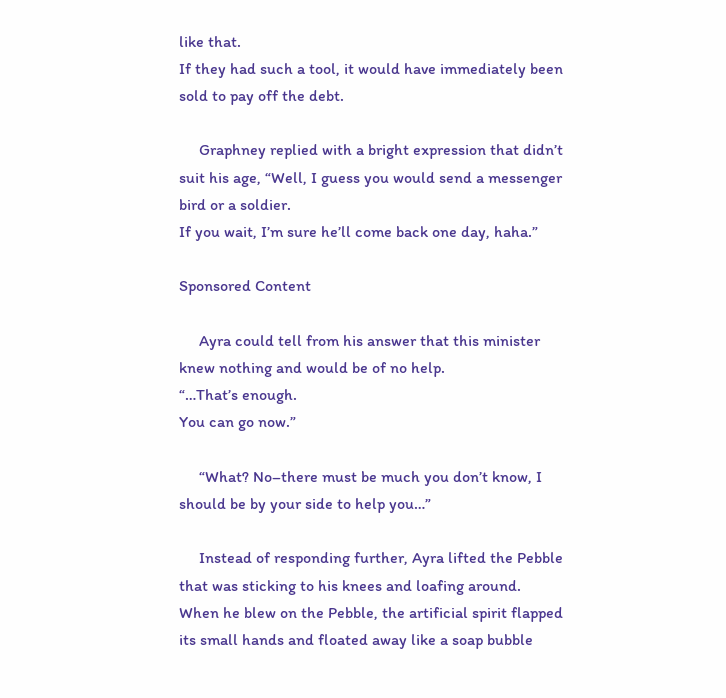like that.
If they had such a tool, it would have immediately been sold to pay off the debt.

     Graphney replied with a bright expression that didn’t suit his age, “Well, I guess you would send a messenger bird or a soldier.
If you wait, I’m sure he’ll come back one day, haha.”

Sponsored Content

     Ayra could tell from his answer that this minister knew nothing and would be of no help.
“…That’s enough.
You can go now.”

     “What? No–there must be much you don’t know, I should be by your side to help you…”

     Instead of responding further, Ayra lifted the Pebble that was sticking to his knees and loafing around.
When he blew on the Pebble, the artificial spirit flapped its small hands and floated away like a soap bubble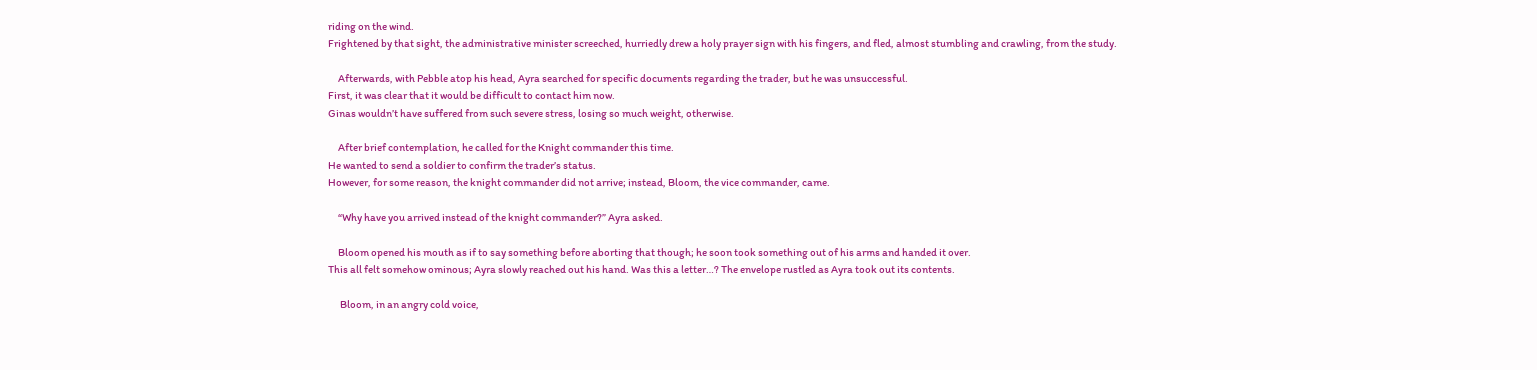riding on the wind.
Frightened by that sight, the administrative minister screeched, hurriedly drew a holy prayer sign with his fingers, and fled, almost stumbling and crawling, from the study.

     Afterwards, with Pebble atop his head, Ayra searched for specific documents regarding the trader, but he was unsuccessful.
First, it was clear that it would be difficult to contact him now.
Ginas wouldn’t have suffered from such severe stress, losing so much weight, otherwise.

     After brief contemplation, he called for the Knight commander this time.
He wanted to send a soldier to confirm the trader’s status.
However, for some reason, the knight commander did not arrive; instead, Bloom, the vice commander, came.

     “Why have you arrived instead of the knight commander?” Ayra asked.

     Bloom opened his mouth as if to say something before aborting that though; he soon took something out of his arms and handed it over.
This all felt somehow ominous; Ayra slowly reached out his hand. Was this a letter…? The envelope rustled as Ayra took out its contents.

      Bloom, in an angry cold voice,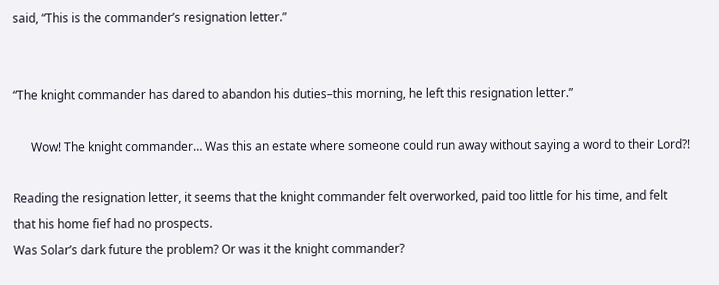said, “This is the commander’s resignation letter.”


“The knight commander has dared to abandon his duties–this morning, he left this resignation letter.”

      Wow! The knight commander… Was this an estate where someone could run away without saying a word to their Lord?!

Reading the resignation letter, it seems that the knight commander felt overworked, paid too little for his time, and felt that his home fief had no prospects.
Was Solar’s dark future the problem? Or was it the knight commander?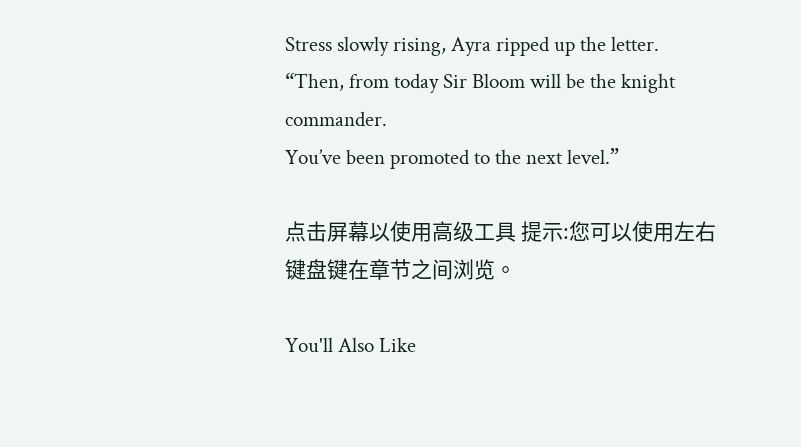Stress slowly rising, Ayra ripped up the letter.
“Then, from today Sir Bloom will be the knight commander.
You’ve been promoted to the next level.”

点击屏幕以使用高级工具 提示:您可以使用左右键盘键在章节之间浏览。

You'll Also Like